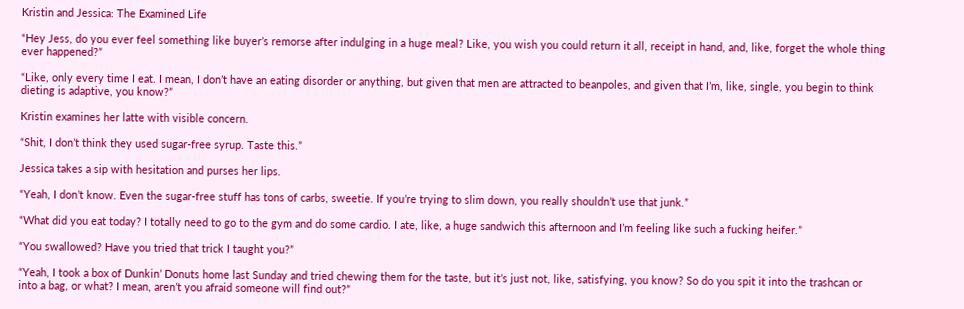Kristin and Jessica: The Examined Life

“Hey Jess, do you ever feel something like buyer’s remorse after indulging in a huge meal? Like, you wish you could return it all, receipt in hand, and, like, forget the whole thing ever happened?”

“Like, only every time I eat. I mean, I don’t have an eating disorder or anything, but given that men are attracted to beanpoles, and given that I’m, like, single, you begin to think dieting is adaptive, you know?”

Kristin examines her latte with visible concern.

“Shit, I don’t think they used sugar-free syrup. Taste this.”

Jessica takes a sip with hesitation and purses her lips.

“Yeah, I don’t know. Even the sugar-free stuff has tons of carbs, sweetie. If you’re trying to slim down, you really shouldn’t use that junk.”

“What did you eat today? I totally need to go to the gym and do some cardio. I ate, like, a huge sandwich this afternoon and I’m feeling like such a fucking heifer.”

“You swallowed? Have you tried that trick I taught you?”

“Yeah, I took a box of Dunkin’ Donuts home last Sunday and tried chewing them for the taste, but it’s just not, like, satisfying, you know? So do you spit it into the trashcan or into a bag, or what? I mean, aren’t you afraid someone will find out?”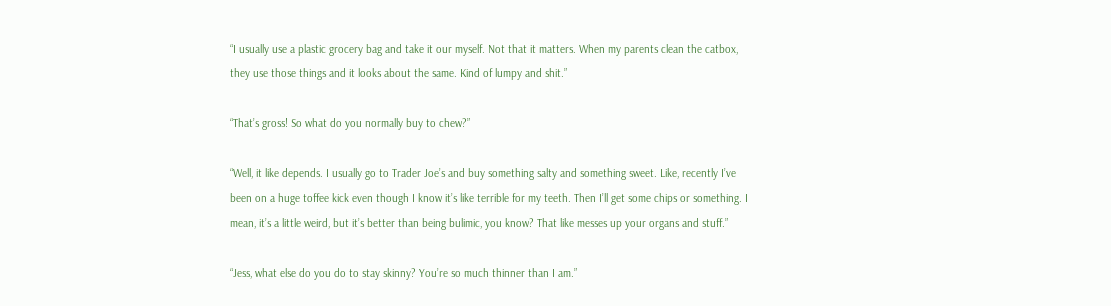“I usually use a plastic grocery bag and take it our myself. Not that it matters. When my parents clean the catbox, they use those things and it looks about the same. Kind of lumpy and shit.”

“That’s gross! So what do you normally buy to chew?”

“Well, it like depends. I usually go to Trader Joe’s and buy something salty and something sweet. Like, recently I’ve been on a huge toffee kick even though I know it’s like terrible for my teeth. Then I’ll get some chips or something. I mean, it’s a little weird, but it’s better than being bulimic, you know? That like messes up your organs and stuff.”

“Jess, what else do you do to stay skinny? You’re so much thinner than I am.”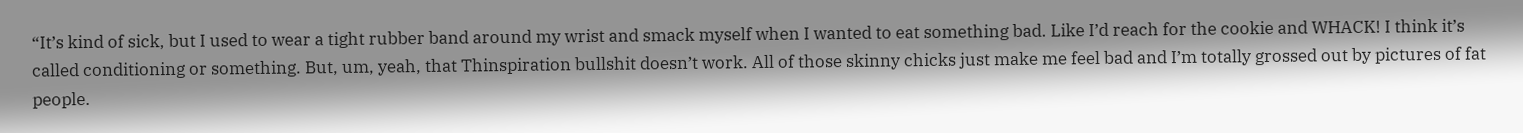“It’s kind of sick, but I used to wear a tight rubber band around my wrist and smack myself when I wanted to eat something bad. Like I’d reach for the cookie and WHACK! I think it’s called conditioning or something. But, um, yeah, that Thinspiration bullshit doesn’t work. All of those skinny chicks just make me feel bad and I’m totally grossed out by pictures of fat people.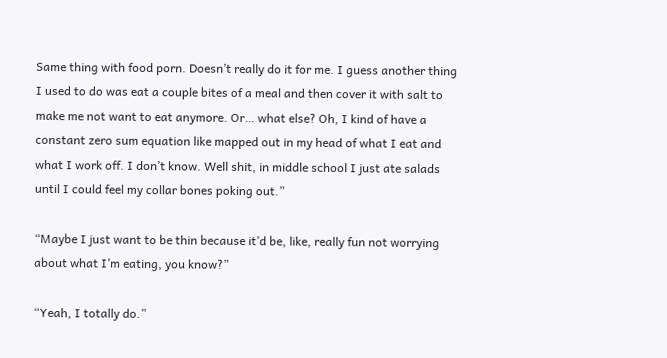Same thing with food porn. Doesn’t really do it for me. I guess another thing I used to do was eat a couple bites of a meal and then cover it with salt to make me not want to eat anymore. Or… what else? Oh, I kind of have a constant zero sum equation like mapped out in my head of what I eat and what I work off. I don’t know. Well shit, in middle school I just ate salads until I could feel my collar bones poking out.”

“Maybe I just want to be thin because it’d be, like, really fun not worrying about what I’m eating, you know?”

“Yeah, I totally do.”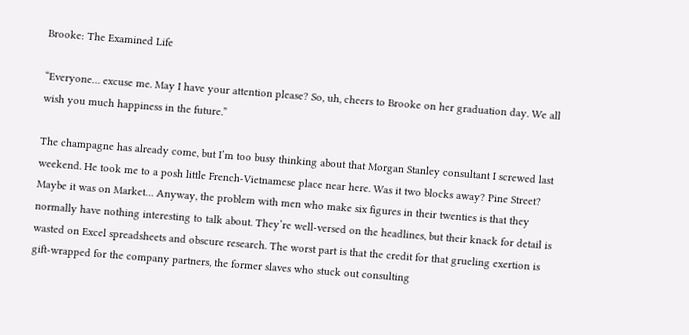Brooke: The Examined Life

“Everyone… excuse me. May I have your attention please? So, uh, cheers to Brooke on her graduation day. We all wish you much happiness in the future.”

The champagne has already come, but I’m too busy thinking about that Morgan Stanley consultant I screwed last weekend. He took me to a posh little French-Vietnamese place near here. Was it two blocks away? Pine Street? Maybe it was on Market… Anyway, the problem with men who make six figures in their twenties is that they normally have nothing interesting to talk about. They’re well-versed on the headlines, but their knack for detail is wasted on Excel spreadsheets and obscure research. The worst part is that the credit for that grueling exertion is gift-wrapped for the company partners, the former slaves who stuck out consulting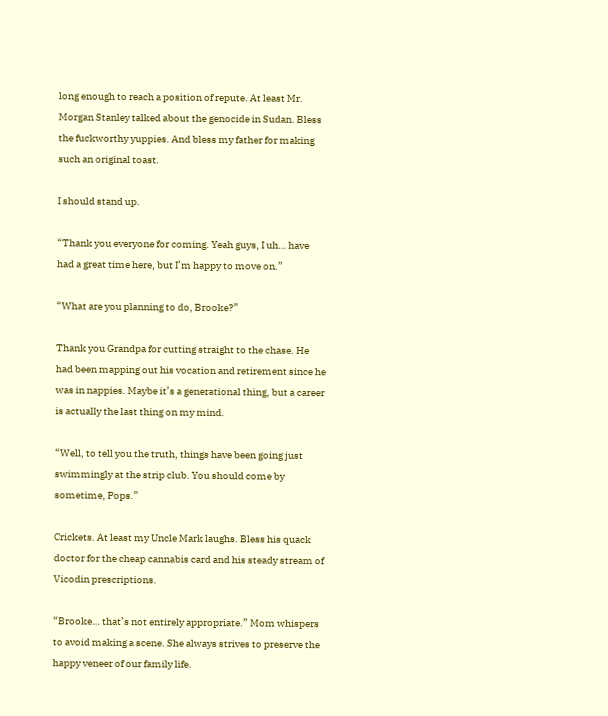long enough to reach a position of repute. At least Mr. Morgan Stanley talked about the genocide in Sudan. Bless the fuckworthy yuppies. And bless my father for making such an original toast.

I should stand up.

“Thank you everyone for coming. Yeah guys, I uh… have had a great time here, but I’m happy to move on.”

“What are you planning to do, Brooke?”

Thank you Grandpa for cutting straight to the chase. He had been mapping out his vocation and retirement since he was in nappies. Maybe it’s a generational thing, but a career is actually the last thing on my mind.

“Well, to tell you the truth, things have been going just swimmingly at the strip club. You should come by sometime, Pops.”

Crickets. At least my Uncle Mark laughs. Bless his quack doctor for the cheap cannabis card and his steady stream of Vicodin prescriptions.

“Brooke… that’s not entirely appropriate.” Mom whispers to avoid making a scene. She always strives to preserve the happy veneer of our family life.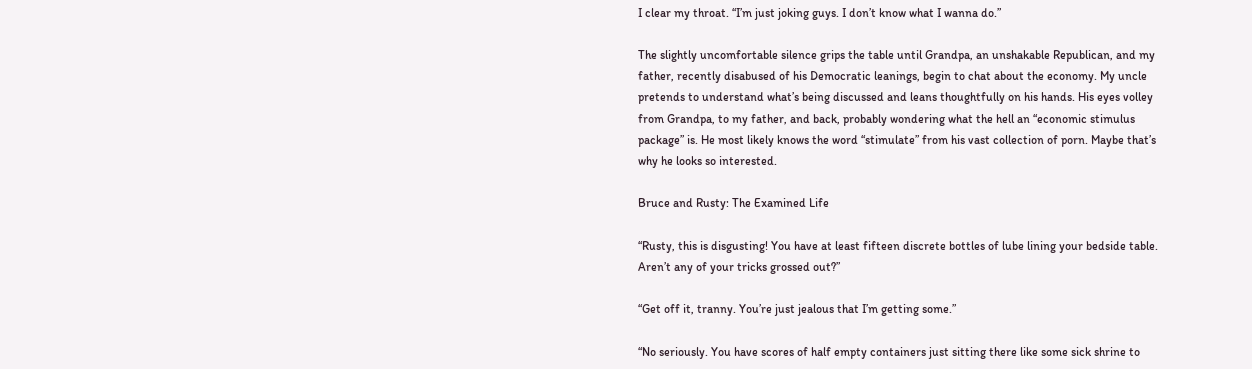I clear my throat. “I’m just joking guys. I don’t know what I wanna do.”

The slightly uncomfortable silence grips the table until Grandpa, an unshakable Republican, and my father, recently disabused of his Democratic leanings, begin to chat about the economy. My uncle pretends to understand what’s being discussed and leans thoughtfully on his hands. His eyes volley from Grandpa, to my father, and back, probably wondering what the hell an “economic stimulus package” is. He most likely knows the word “stimulate” from his vast collection of porn. Maybe that’s why he looks so interested.

Bruce and Rusty: The Examined Life

“Rusty, this is disgusting! You have at least fifteen discrete bottles of lube lining your bedside table. Aren’t any of your tricks grossed out?”

“Get off it, tranny. You’re just jealous that I’m getting some.”

“No seriously. You have scores of half empty containers just sitting there like some sick shrine to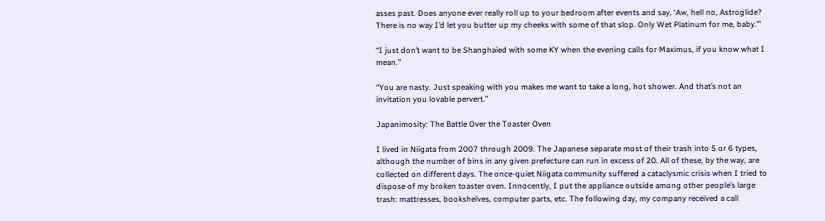asses past. Does anyone ever really roll up to your bedroom after events and say, ‘Aw, hell no, Astroglide? There is no way I’d let you butter up my cheeks with some of that slop. Only Wet Platinum for me, baby.’”

“I just don’t want to be Shanghaied with some KY when the evening calls for Maximus, if you know what I mean.”

“You are nasty. Just speaking with you makes me want to take a long, hot shower. And that’s not an invitation you lovable pervert.”

Japanimosity: The Battle Over the Toaster Oven

I lived in Niigata from 2007 through 2009. The Japanese separate most of their trash into 5 or 6 types, although the number of bins in any given prefecture can run in excess of 20. All of these, by the way, are collected on different days. The once-quiet Niigata community suffered a cataclysmic crisis when I tried to dispose of my broken toaster oven. Innocently, I put the appliance outside among other people’s large trash: mattresses, bookshelves, computer parts, etc. The following day, my company received a call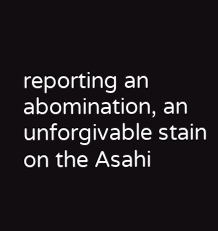reporting an abomination, an unforgivable stain on the Asahi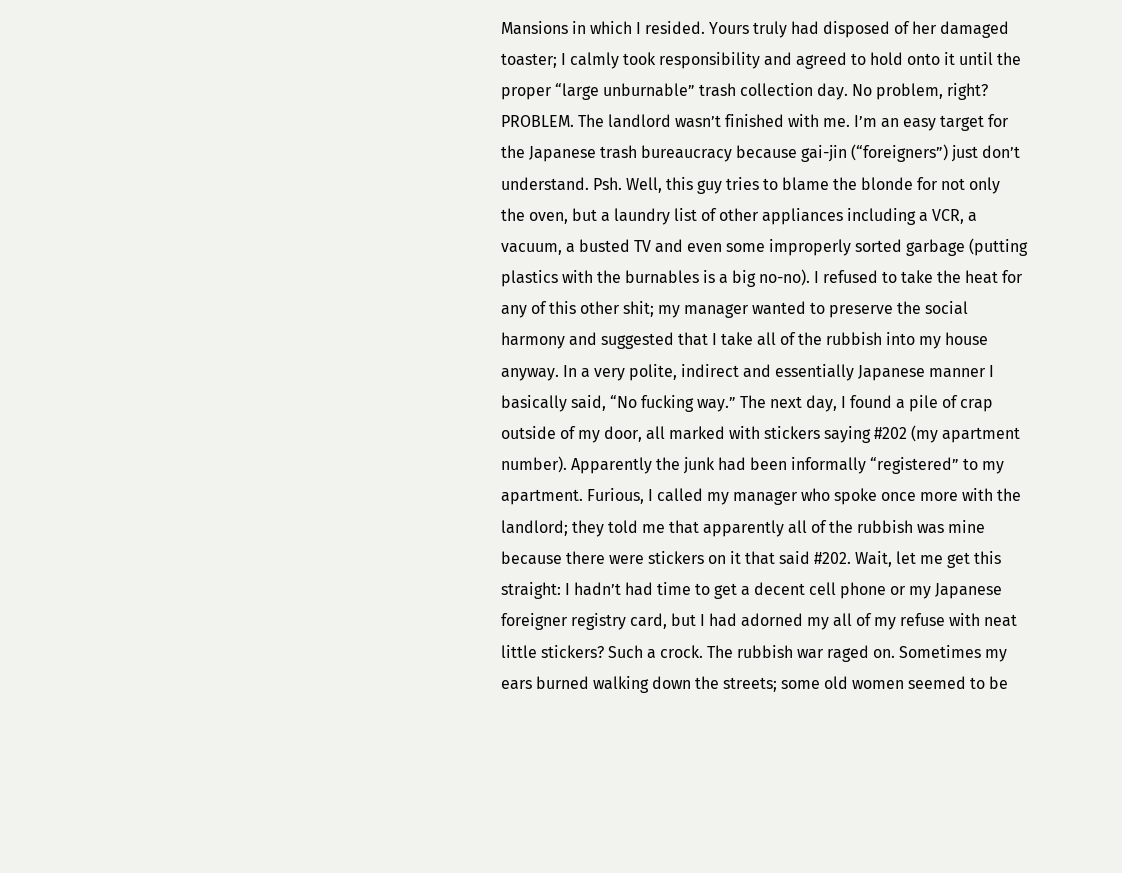Mansions in which I resided. Yours truly had disposed of her damaged toaster; I calmly took responsibility and agreed to hold onto it until the proper “large unburnable” trash collection day. No problem, right? PROBLEM. The landlord wasn’t finished with me. I’m an easy target for the Japanese trash bureaucracy because gai-jin (“foreigners”) just don’t understand. Psh. Well, this guy tries to blame the blonde for not only the oven, but a laundry list of other appliances including a VCR, a vacuum, a busted TV and even some improperly sorted garbage (putting plastics with the burnables is a big no-no). I refused to take the heat for any of this other shit; my manager wanted to preserve the social harmony and suggested that I take all of the rubbish into my house anyway. In a very polite, indirect and essentially Japanese manner I basically said, “No fucking way.” The next day, I found a pile of crap outside of my door, all marked with stickers saying #202 (my apartment number). Apparently the junk had been informally “registered” to my apartment. Furious, I called my manager who spoke once more with the landlord; they told me that apparently all of the rubbish was mine because there were stickers on it that said #202. Wait, let me get this straight: I hadn’t had time to get a decent cell phone or my Japanese foreigner registry card, but I had adorned my all of my refuse with neat little stickers? Such a crock. The rubbish war raged on. Sometimes my ears burned walking down the streets; some old women seemed to be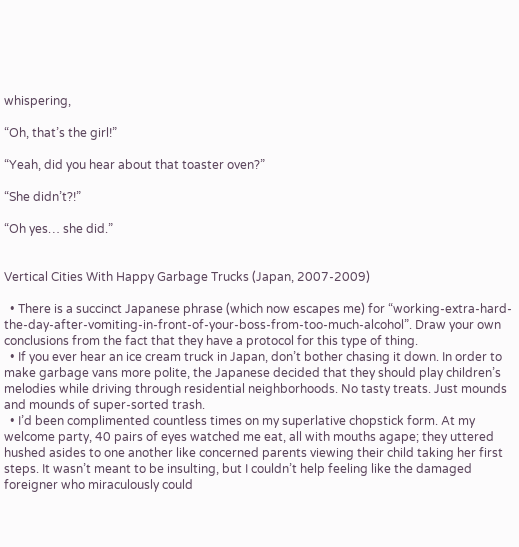whispering,

“Oh, that’s the girl!”

“Yeah, did you hear about that toaster oven?”

“She didn’t?!”

“Oh yes… she did.”


Vertical Cities With Happy Garbage Trucks (Japan, 2007-2009)

  • There is a succinct Japanese phrase (which now escapes me) for “working-extra-hard-the-day-after-vomiting-in-front-of-your-boss-from-too-much-alcohol”. Draw your own conclusions from the fact that they have a protocol for this type of thing.
  • If you ever hear an ice cream truck in Japan, don’t bother chasing it down. In order to make garbage vans more polite, the Japanese decided that they should play children’s melodies while driving through residential neighborhoods. No tasty treats. Just mounds and mounds of super-sorted trash.
  • I’d been complimented countless times on my superlative chopstick form. At my welcome party, 40 pairs of eyes watched me eat, all with mouths agape; they uttered hushed asides to one another like concerned parents viewing their child taking her first steps. It wasn’t meant to be insulting, but I couldn’t help feeling like the damaged foreigner who miraculously could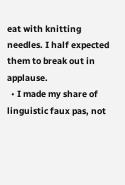eat with knitting needles. I half expected them to break out in applause.
  • I made my share of linguistic faux pas, not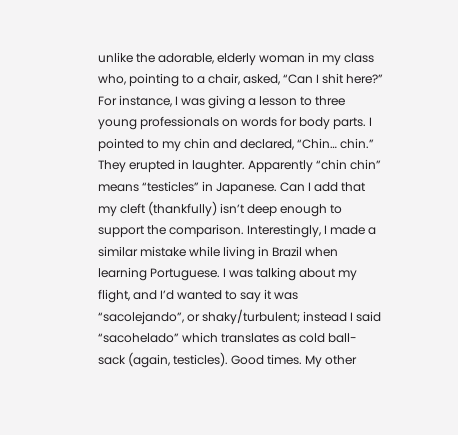unlike the adorable, elderly woman in my class who, pointing to a chair, asked, “Can I shit here?” For instance, I was giving a lesson to three young professionals on words for body parts. I pointed to my chin and declared, “Chin… chin.” They erupted in laughter. Apparently “chin chin” means “testicles” in Japanese. Can I add that my cleft (thankfully) isn’t deep enough to support the comparison. Interestingly, I made a similar mistake while living in Brazil when learning Portuguese. I was talking about my flight, and I’d wanted to say it was “sacolejando”, or shaky/turbulent; instead I said “sacohelado” which translates as cold ball-sack (again, testicles). Good times. My other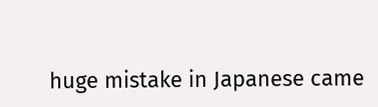huge mistake in Japanese came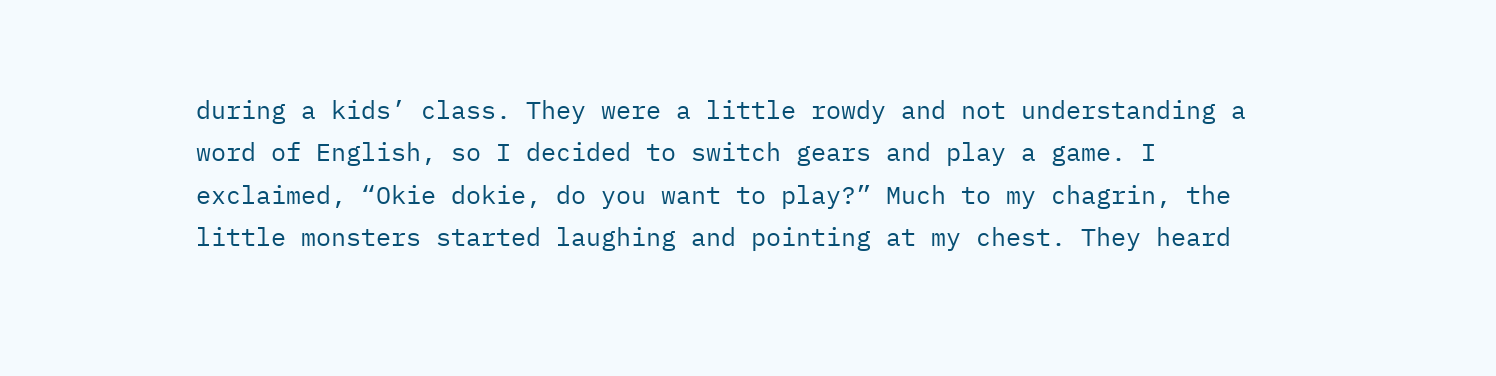during a kids’ class. They were a little rowdy and not understanding a word of English, so I decided to switch gears and play a game. I exclaimed, “Okie dokie, do you want to play?” Much to my chagrin, the little monsters started laughing and pointing at my chest. They heard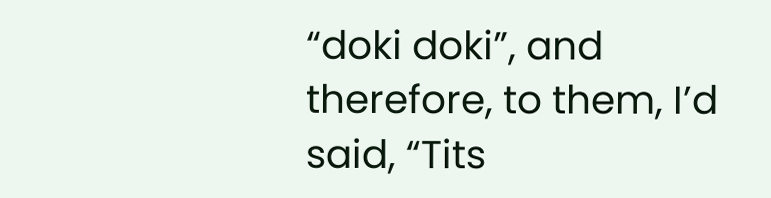“doki doki”, and therefore, to them, I’d said, “Tits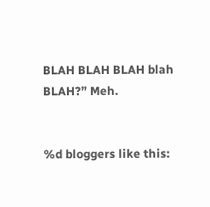BLAH BLAH BLAH blah BLAH?” Meh.


%d bloggers like this: